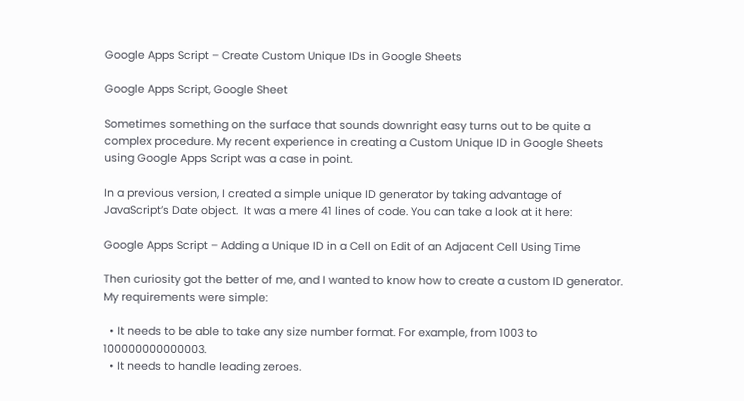Google Apps Script – Create Custom Unique IDs in Google Sheets

Google Apps Script, Google Sheet

Sometimes something on the surface that sounds downright easy turns out to be quite a complex procedure. My recent experience in creating a Custom Unique ID in Google Sheets using Google Apps Script was a case in point.

In a previous version, I created a simple unique ID generator by taking advantage of JavaScript’s Date object.  It was a mere 41 lines of code. You can take a look at it here:

Google Apps Script – Adding a Unique ID in a Cell on Edit of an Adjacent Cell Using Time

Then curiosity got the better of me, and I wanted to know how to create a custom ID generator. My requirements were simple:

  • It needs to be able to take any size number format. For example, from 1003 to 100000000000003.
  • It needs to handle leading zeroes.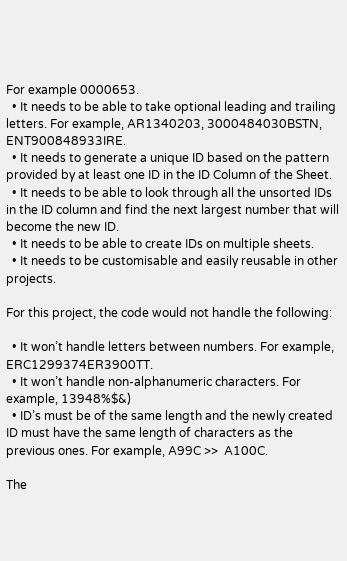For example 0000653.
  • It needs to be able to take optional leading and trailing letters. For example, AR1340203, 3000484030BSTN, ENT900848933IRE.
  • It needs to generate a unique ID based on the pattern provided by at least one ID in the ID Column of the Sheet.
  • It needs to be able to look through all the unsorted IDs in the ID column and find the next largest number that will become the new ID.
  • It needs to be able to create IDs on multiple sheets.
  • It needs to be customisable and easily reusable in other projects.

For this project, the code would not handle the following:

  • It won’t handle letters between numbers. For example, ERC1299374ER3900TT.
  • It won’t handle non-alphanumeric characters. For example, 13948%$&)
  • ID’s must be of the same length and the newly created ID must have the same length of characters as the previous ones. For example, A99C >>  A100C.

The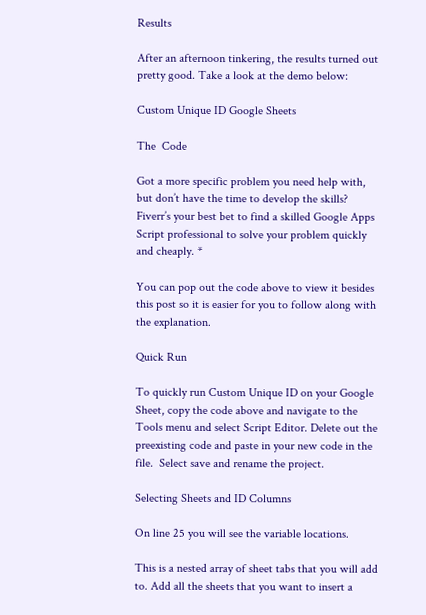Results

After an afternoon tinkering, the results turned out pretty good. Take a look at the demo below:

Custom Unique ID Google Sheets

The  Code

Got a more specific problem you need help with, but don’t have the time to develop the skills? Fiverr’s your best bet to find a skilled Google Apps Script professional to solve your problem quickly and cheaply. *

You can pop out the code above to view it besides this post so it is easier for you to follow along with the explanation.

Quick Run

To quickly run Custom Unique ID on your Google Sheet, copy the code above and navigate to the Tools menu and select Script Editor. Delete out the preexisting code and paste in your new code in the file.  Select save and rename the project.

Selecting Sheets and ID Columns

On line 25 you will see the variable locations.

This is a nested array of sheet tabs that you will add to. Add all the sheets that you want to insert a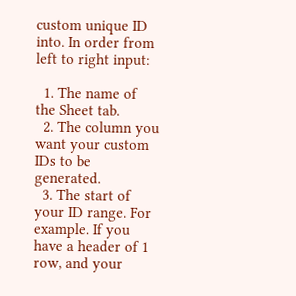custom unique ID into. In order from left to right input:

  1. The name of the Sheet tab.
  2. The column you want your custom IDs to be generated.
  3. The start of your ID range. For example. If you have a header of 1 row, and your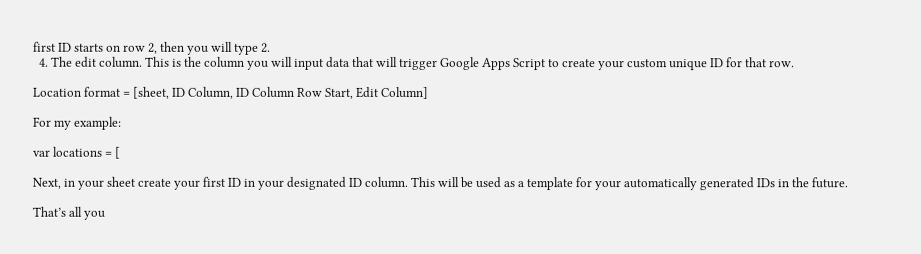first ID starts on row 2, then you will type 2.
  4. The edit column. This is the column you will input data that will trigger Google Apps Script to create your custom unique ID for that row.

Location format = [sheet, ID Column, ID Column Row Start, Edit Column]

For my example:

var locations = [

Next, in your sheet create your first ID in your designated ID column. This will be used as a template for your automatically generated IDs in the future.

That’s all you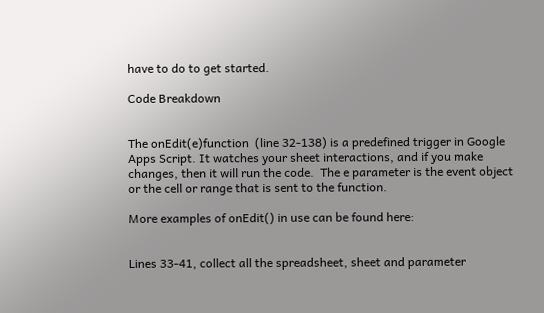have to do to get started.

Code Breakdown


The onEdit(e)function  (line 32-138) is a predefined trigger in Google Apps Script. It watches your sheet interactions, and if you make changes, then it will run the code.  The e parameter is the event object or the cell or range that is sent to the function.

More examples of onEdit() in use can be found here:


Lines 33-41, collect all the spreadsheet, sheet and parameter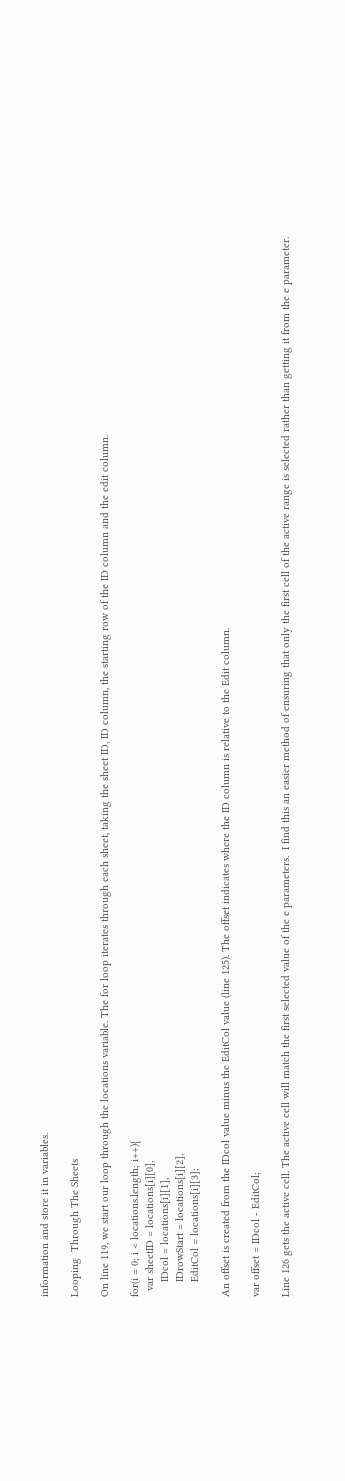information and store it in variables.

Looping  Through The Sheets

On line 119, we start our loop through the locations variable. The for loop iterates through each sheet, taking the sheet ID, ID column, the starting row of the ID column and the edit column.

for(i = 0; i < locations.length; i++){
  var sheetID = locations[i][0],
     IDcol = locations[i][1],
     IDrowStart = locations[i][2],
     EditCol = locations[i][3];

An offset is created from the IDcol value minus the EditCol value (line 125). The offset indicates where the ID column is relative to the Edit column.

var offset = IDcol - EditCol;

Line 126 gets the active cell. The active cell will match the first selected value of the e parameters.  I find this an easier method of ensuring that only the first cell of the active range is selected rather than getting it from the e parameter.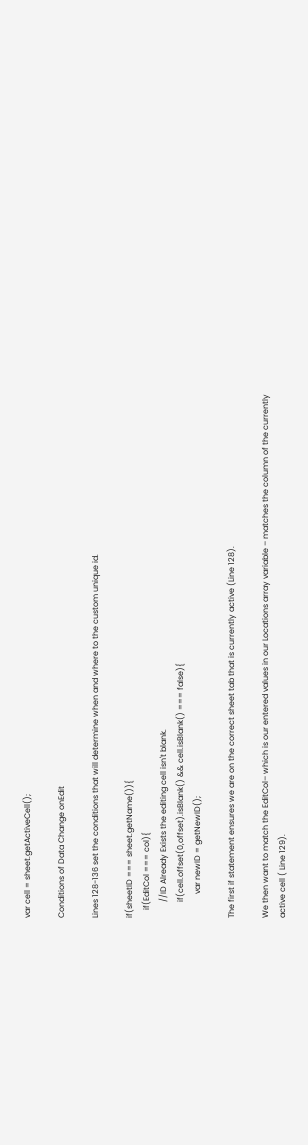var cell = sheet.getActiveCell();

Conditions of Data Change onEdit

Lines 128-136 set the conditions that will determine when and where to the custom unique id.

if(sheetID === sheet.getName()){
    if(EditCol === col){
        //ID Already Exists the editing cell isn't blank.
        if(cell.offset(0,offset).isBlank() && cell.isBlank() === false){
            var newID = getNewID();

The first if statement ensures we are on the correct sheet tab that is currently active (Line 128).

We then want to match the EditCol– which is our entered values in our Locations array variable – matches the column of the currently active cell ( Line 129).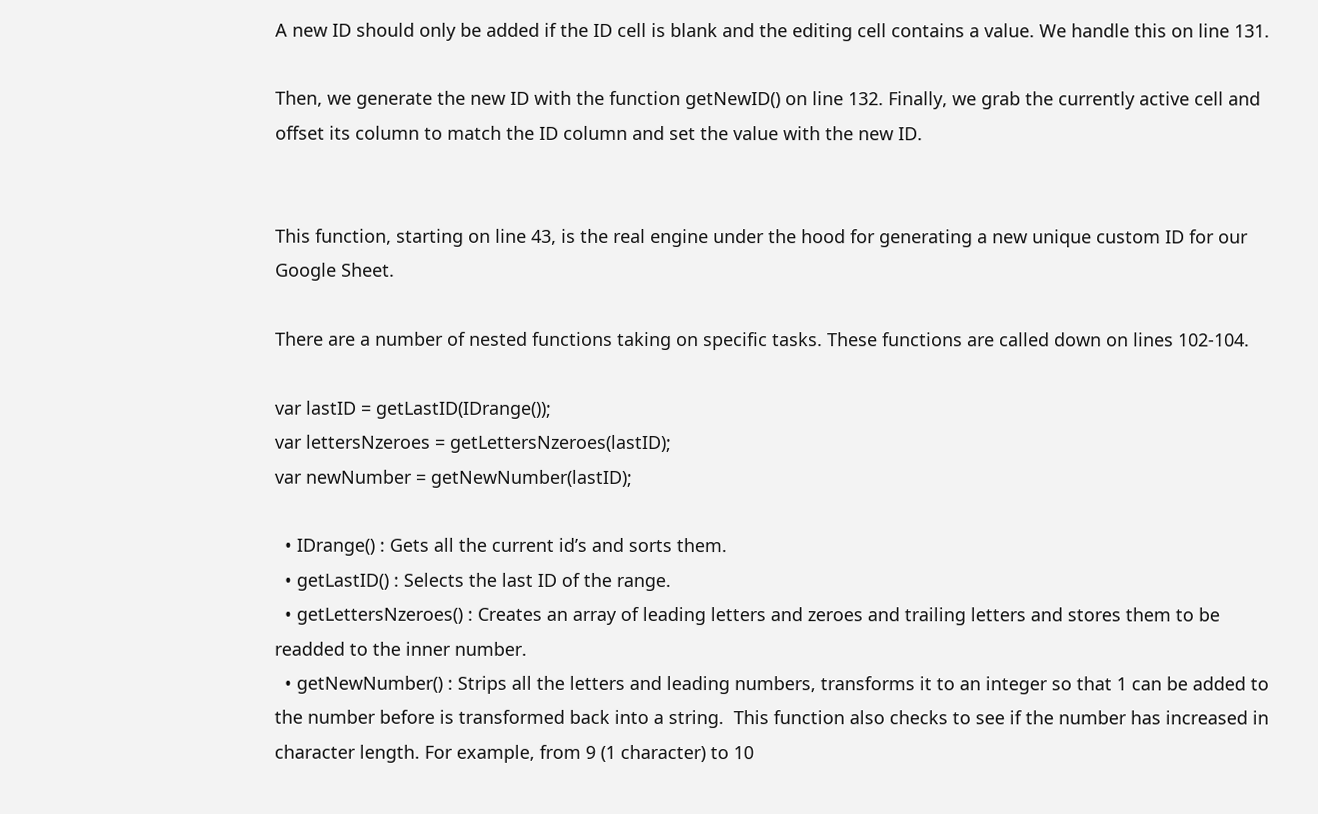A new ID should only be added if the ID cell is blank and the editing cell contains a value. We handle this on line 131.

Then, we generate the new ID with the function getNewID() on line 132. Finally, we grab the currently active cell and offset its column to match the ID column and set the value with the new ID.


This function, starting on line 43, is the real engine under the hood for generating a new unique custom ID for our Google Sheet.

There are a number of nested functions taking on specific tasks. These functions are called down on lines 102-104.

var lastID = getLastID(IDrange());
var lettersNzeroes = getLettersNzeroes(lastID);
var newNumber = getNewNumber(lastID);

  • IDrange() : Gets all the current id’s and sorts them.
  • getLastID() : Selects the last ID of the range.
  • getLettersNzeroes() : Creates an array of leading letters and zeroes and trailing letters and stores them to be readded to the inner number.
  • getNewNumber() : Strips all the letters and leading numbers, transforms it to an integer so that 1 can be added to the number before is transformed back into a string.  This function also checks to see if the number has increased in character length. For example, from 9 (1 character) to 10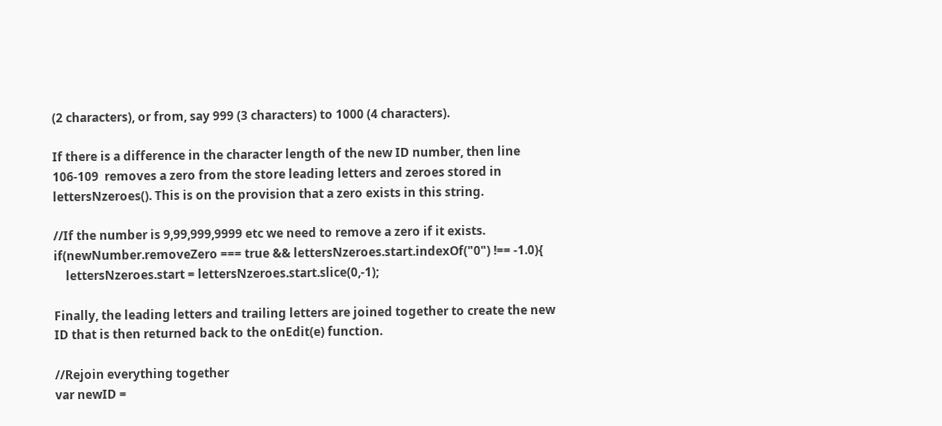(2 characters), or from, say 999 (3 characters) to 1000 (4 characters).

If there is a difference in the character length of the new ID number, then line 106-109  removes a zero from the store leading letters and zeroes stored in lettersNzeroes(). This is on the provision that a zero exists in this string.

//If the number is 9,99,999,9999 etc we need to remove a zero if it exists.
if(newNumber.removeZero === true && lettersNzeroes.start.indexOf("0") !== -1.0){
    lettersNzeroes.start = lettersNzeroes.start.slice(0,-1);

Finally, the leading letters and trailing letters are joined together to create the new ID that is then returned back to the onEdit(e) function.

//Rejoin everything together
var newID =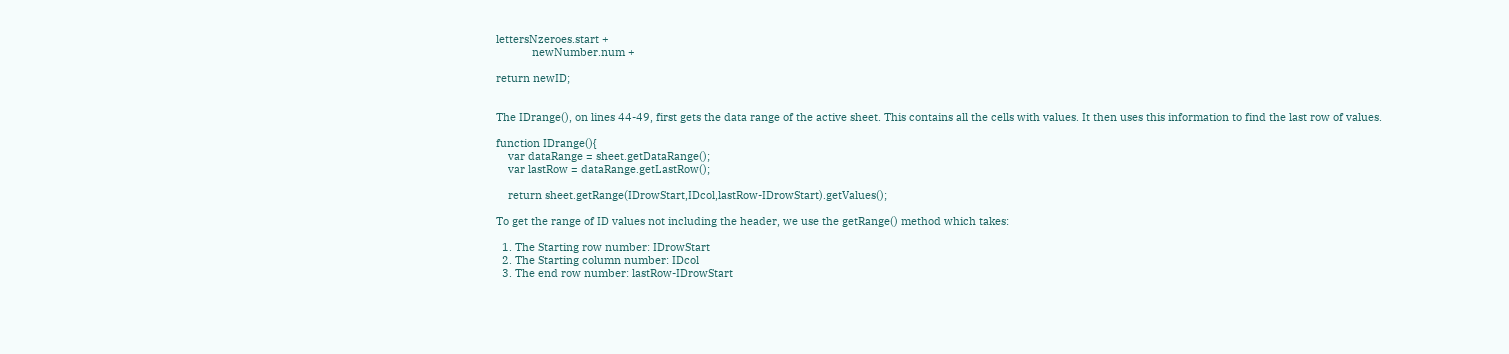lettersNzeroes.start +
            newNumber.num +

return newID;


The IDrange(), on lines 44-49, first gets the data range of the active sheet. This contains all the cells with values. It then uses this information to find the last row of values.

function IDrange(){
    var dataRange = sheet.getDataRange();
    var lastRow = dataRange.getLastRow();

    return sheet.getRange(IDrowStart,IDcol,lastRow-IDrowStart).getValues();

To get the range of ID values not including the header, we use the getRange() method which takes:

  1. The Starting row number: IDrowStart
  2. The Starting column number: IDcol
  3. The end row number: lastRow-IDrowStart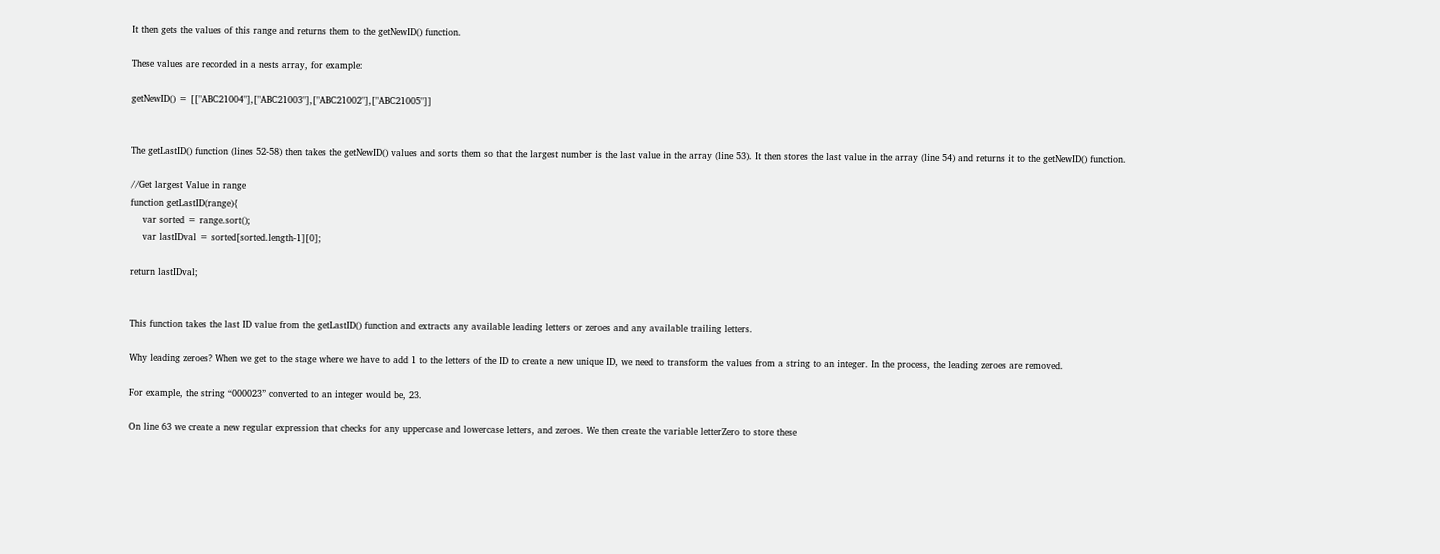It then gets the values of this range and returns them to the getNewID() function.

These values are recorded in a nests array, for example:

getNewID() = [["ABC21004"],["ABC21003"],["ABC21002"],["ABC21005"]]


The getLastID() function (lines 52-58) then takes the getNewID() values and sorts them so that the largest number is the last value in the array (line 53). It then stores the last value in the array (line 54) and returns it to the getNewID() function.

//Get largest Value in range
function getLastID(range){
    var sorted = range.sort();
    var lastIDval = sorted[sorted.length-1][0];

return lastIDval;


This function takes the last ID value from the getLastID() function and extracts any available leading letters or zeroes and any available trailing letters.

Why leading zeroes? When we get to the stage where we have to add 1 to the letters of the ID to create a new unique ID, we need to transform the values from a string to an integer. In the process, the leading zeroes are removed.

For example, the string “000023” converted to an integer would be, 23.

On line 63 we create a new regular expression that checks for any uppercase and lowercase letters, and zeroes. We then create the variable letterZero to store these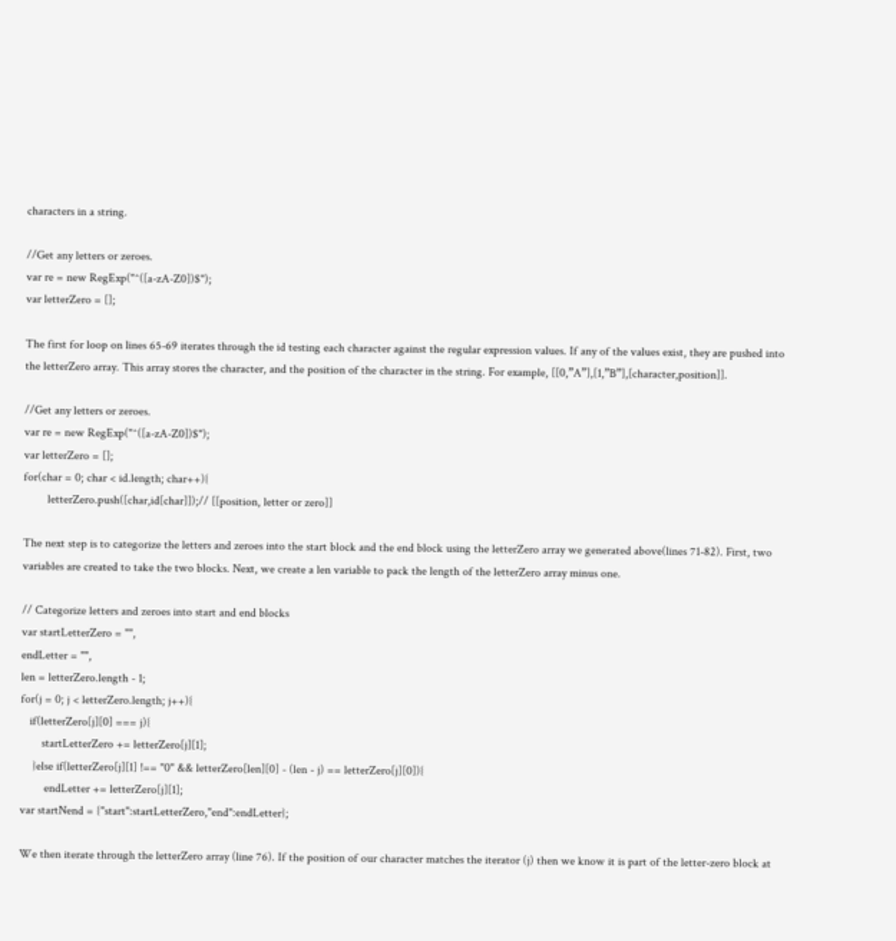characters in a string.

//Get any letters or zeroes.
var re = new RegExp("^([a-zA-Z0])$");
var letterZero = [];

The first for loop on lines 65-69 iterates through the id testing each character against the regular expression values. If any of the values exist, they are pushed into the letterZero array. This array stores the character, and the position of the character in the string. For example, [[0,”A”],[1,”B”],[character,position]].

//Get any letters or zeroes.
var re = new RegExp("^([a-zA-Z0])$");
var letterZero = [];
for(char = 0; char < id.length; char++){
        letterZero.push([char,id[char]]);// [[position, letter or zero]]

The next step is to categorize the letters and zeroes into the start block and the end block using the letterZero array we generated above(lines 71-82). First, two variables are created to take the two blocks. Next, we create a len variable to pack the length of the letterZero array minus one.

// Categorize letters and zeroes into start and end blocks
var startLetterZero = "",
endLetter = "",
len = letterZero.length - 1;
for(j = 0; j < letterZero.length; j++){
   if(letterZero[j][0] === j){
       startLetterZero += letterZero[j][1];
    }else if(letterZero[j][1] !== "0" && letterZero[len][0] - (len - j) == letterZero[j][0]){
        endLetter += letterZero[j][1];
var startNend = {"start":startLetterZero,"end":endLetter};

We then iterate through the letterZero array (line 76). If the position of our character matches the iterator (j) then we know it is part of the letter-zero block at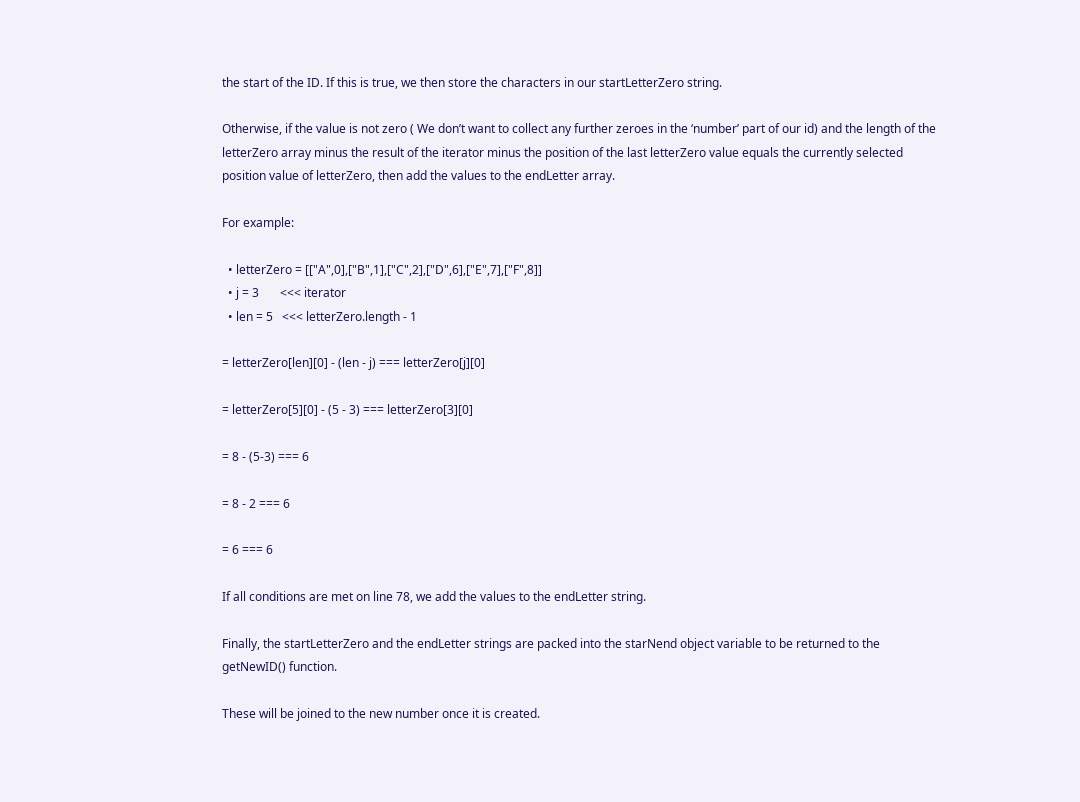the start of the ID. If this is true, we then store the characters in our startLetterZero string.

Otherwise, if the value is not zero ( We don’t want to collect any further zeroes in the ‘number’ part of our id) and the length of the letterZero array minus the result of the iterator minus the position of the last letterZero value equals the currently selected position value of letterZero, then add the values to the endLetter array.

For example:

  • letterZero = [["A",0],["B",1],["C",2],["D",6],["E",7],["F",8]]
  • j = 3       <<< iterator
  • len = 5   <<< letterZero.length - 1

= letterZero[len][0] - (len - j) === letterZero[j][0]

= letterZero[5][0] - (5 - 3) === letterZero[3][0]

= 8 - (5-3) === 6

= 8 - 2 === 6

= 6 === 6

If all conditions are met on line 78, we add the values to the endLetter string.

Finally, the startLetterZero and the endLetter strings are packed into the starNend object variable to be returned to the getNewID() function.

These will be joined to the new number once it is created.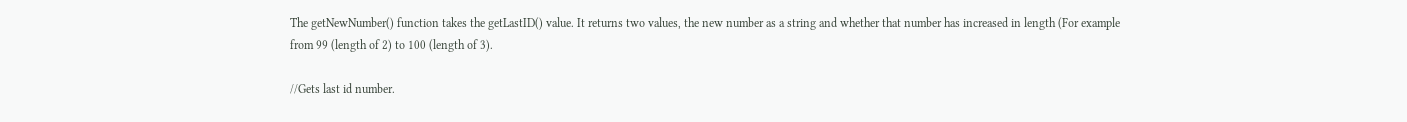The getNewNumber() function takes the getLastID() value. It returns two values, the new number as a string and whether that number has increased in length (For example from 99 (length of 2) to 100 (length of 3).

//Gets last id number.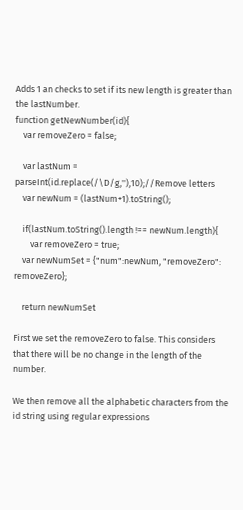Adds 1 an checks to set if its new length is greater than the lastNumber.
function getNewNumber(id){
    var removeZero = false;

    var lastNum = parseInt(id.replace(/\D/g,''),10);//Remove letters
    var newNum = (lastNum+1).toString();

    if(lastNum.toString().length !== newNum.length){
        var removeZero = true;
    var newNumSet = {"num":newNum, "removeZero": removeZero};

    return newNumSet

First we set the removeZero to false. This considers that there will be no change in the length of the number.

We then remove all the alphabetic characters from the id string using regular expressions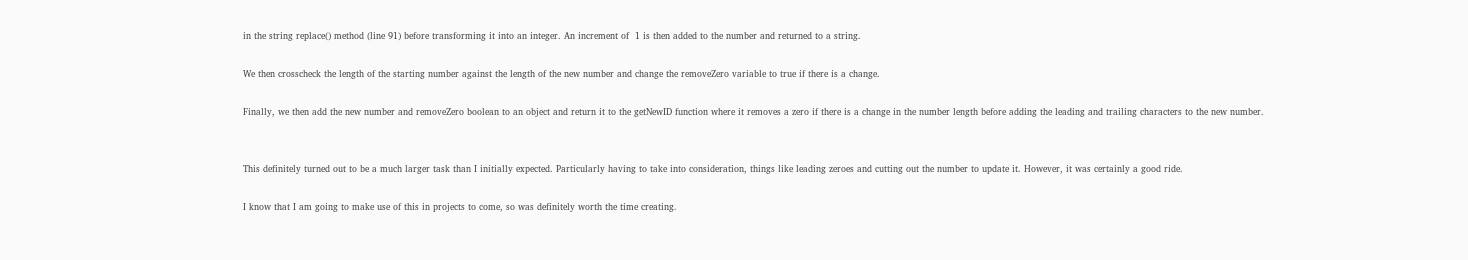in the string replace() method (line 91) before transforming it into an integer. An increment of  1 is then added to the number and returned to a string.

We then crosscheck the length of the starting number against the length of the new number and change the removeZero variable to true if there is a change.

Finally, we then add the new number and removeZero boolean to an object and return it to the getNewID function where it removes a zero if there is a change in the number length before adding the leading and trailing characters to the new number.


This definitely turned out to be a much larger task than I initially expected. Particularly having to take into consideration, things like leading zeroes and cutting out the number to update it. However, it was certainly a good ride.

I know that I am going to make use of this in projects to come, so was definitely worth the time creating.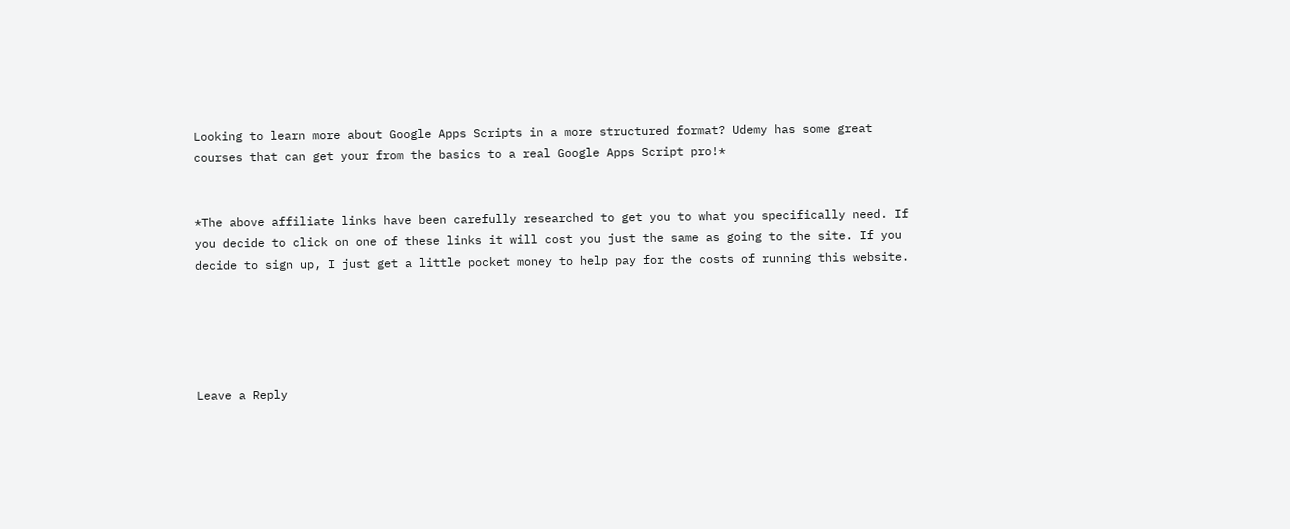Looking to learn more about Google Apps Scripts in a more structured format? Udemy has some great courses that can get your from the basics to a real Google Apps Script pro!*


*The above affiliate links have been carefully researched to get you to what you specifically need. If you decide to click on one of these links it will cost you just the same as going to the site. If you decide to sign up, I just get a little pocket money to help pay for the costs of running this website.





Leave a Reply